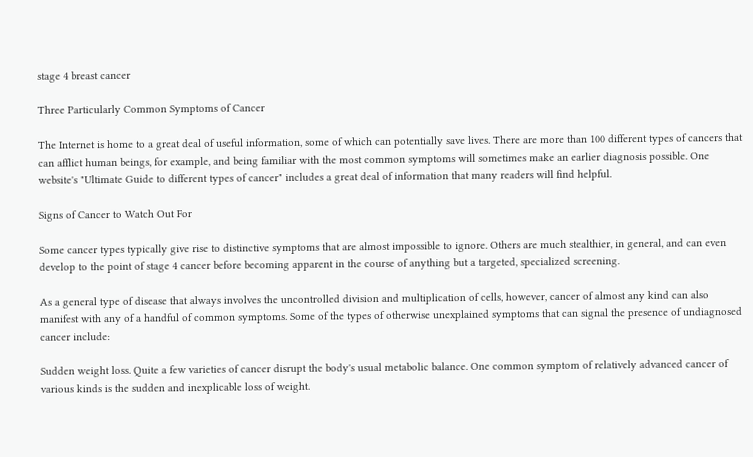stage 4 breast cancer

Three Particularly Common Symptoms of Cancer

The Internet is home to a great deal of useful information, some of which can potentially save lives. There are more than 100 different types of cancers that can afflict human beings, for example, and being familiar with the most common symptoms will sometimes make an earlier diagnosis possible. One website's "Ultimate Guide to different types of cancer" includes a great deal of information that many readers will find helpful.

Signs of Cancer to Watch Out For

Some cancer types typically give rise to distinctive symptoms that are almost impossible to ignore. Others are much stealthier, in general, and can even develop to the point of stage 4 cancer before becoming apparent in the course of anything but a targeted, specialized screening.

As a general type of disease that always involves the uncontrolled division and multiplication of cells, however, cancer of almost any kind can also manifest with any of a handful of common symptoms. Some of the types of otherwise unexplained symptoms that can signal the presence of undiagnosed cancer include:

Sudden weight loss. Quite a few varieties of cancer disrupt the body's usual metabolic balance. One common symptom of relatively advanced cancer of various kinds is the sudden and inexplicable loss of weight.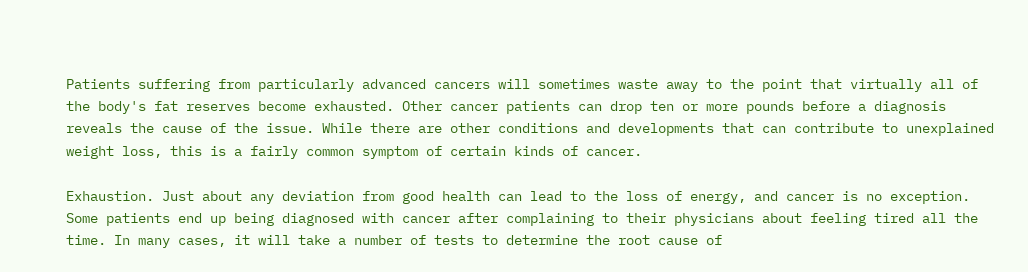Patients suffering from particularly advanced cancers will sometimes waste away to the point that virtually all of the body's fat reserves become exhausted. Other cancer patients can drop ten or more pounds before a diagnosis reveals the cause of the issue. While there are other conditions and developments that can contribute to unexplained weight loss, this is a fairly common symptom of certain kinds of cancer.

Exhaustion. Just about any deviation from good health can lead to the loss of energy, and cancer is no exception. Some patients end up being diagnosed with cancer after complaining to their physicians about feeling tired all the time. In many cases, it will take a number of tests to determine the root cause of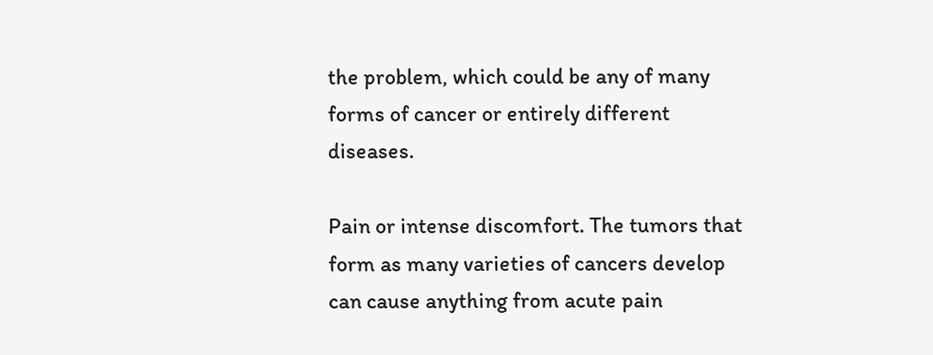the problem, which could be any of many forms of cancer or entirely different diseases.

Pain or intense discomfort. The tumors that form as many varieties of cancers develop can cause anything from acute pain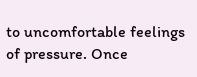to uncomfortable feelings of pressure. Once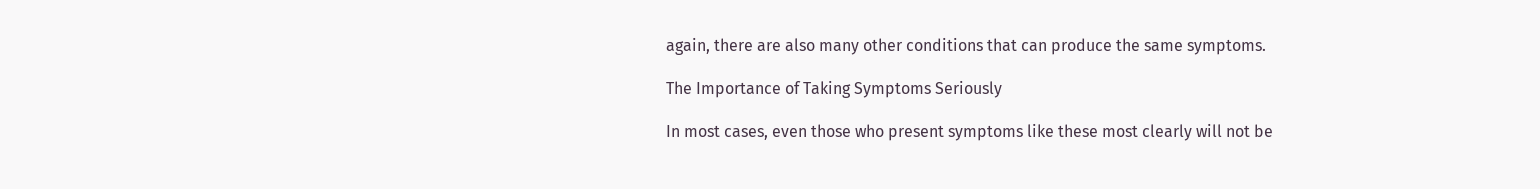again, there are also many other conditions that can produce the same symptoms.

The Importance of Taking Symptoms Seriously

In most cases, even those who present symptoms like these most clearly will not be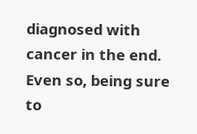diagnosed with cancer in the end. Even so, being sure to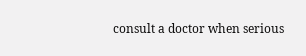consult a doctor when serious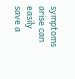symptoms arise can easily save a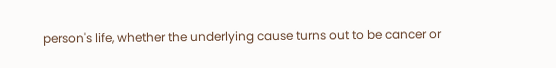person's life, whether the underlying cause turns out to be cancer or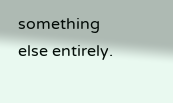something else entirely.